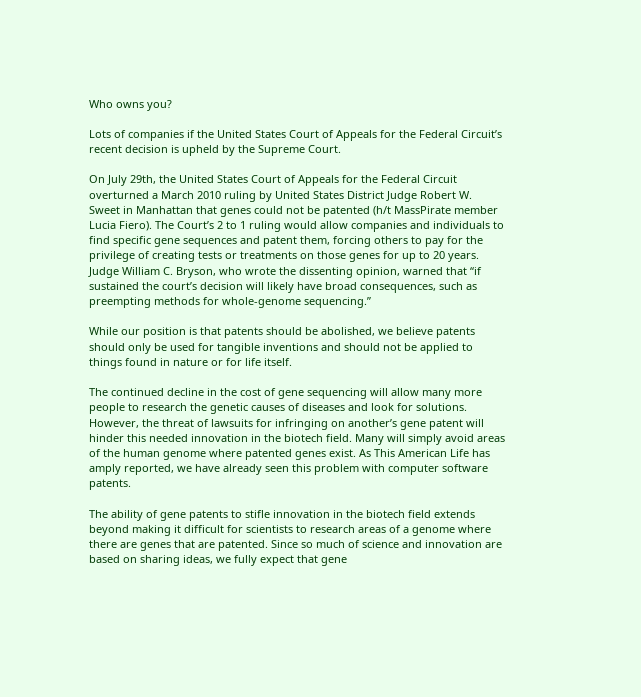Who owns you?

Lots of companies if the United States Court of Appeals for the Federal Circuit’s recent decision is upheld by the Supreme Court.

On July 29th, the United States Court of Appeals for the Federal Circuit overturned a March 2010 ruling by United States District Judge Robert W. Sweet in Manhattan that genes could not be patented (h/t MassPirate member Lucia Fiero). The Court’s 2 to 1 ruling would allow companies and individuals to find specific gene sequences and patent them, forcing others to pay for the privilege of creating tests or treatments on those genes for up to 20 years. Judge William C. Bryson, who wrote the dissenting opinion, warned that “if sustained the court’s decision will likely have broad consequences, such as preempting methods for whole-genome sequencing.”

While our position is that patents should be abolished, we believe patents should only be used for tangible inventions and should not be applied to things found in nature or for life itself.

The continued decline in the cost of gene sequencing will allow many more people to research the genetic causes of diseases and look for solutions. However, the threat of lawsuits for infringing on another’s gene patent will hinder this needed innovation in the biotech field. Many will simply avoid areas of the human genome where patented genes exist. As This American Life has amply reported, we have already seen this problem with computer software patents.

The ability of gene patents to stifle innovation in the biotech field extends beyond making it difficult for scientists to research areas of a genome where there are genes that are patented. Since so much of science and innovation are based on sharing ideas, we fully expect that gene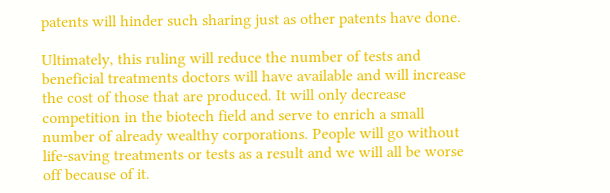patents will hinder such sharing just as other patents have done.

Ultimately, this ruling will reduce the number of tests and beneficial treatments doctors will have available and will increase the cost of those that are produced. It will only decrease competition in the biotech field and serve to enrich a small number of already wealthy corporations. People will go without life-saving treatments or tests as a result and we will all be worse off because of it.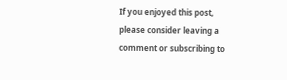If you enjoyed this post, please consider leaving a comment or subscribing to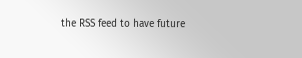the RSS feed to have future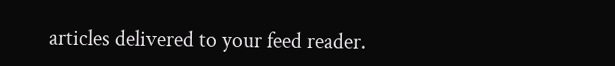articles delivered to your feed reader.